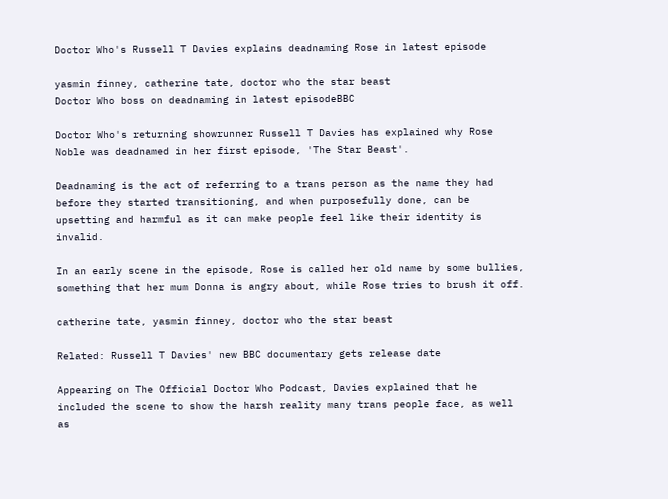Doctor Who's Russell T Davies explains deadnaming Rose in latest episode

yasmin finney, catherine tate, doctor who the star beast
Doctor Who boss on deadnaming in latest episodeBBC

Doctor Who's returning showrunner Russell T Davies has explained why Rose Noble was deadnamed in her first episode, 'The Star Beast'.

Deadnaming is the act of referring to a trans person as the name they had before they started transitioning, and when purposefully done, can be upsetting and harmful as it can make people feel like their identity is invalid.

In an early scene in the episode, Rose is called her old name by some bullies, something that her mum Donna is angry about, while Rose tries to brush it off.

catherine tate, yasmin finney, doctor who the star beast

Related: Russell T Davies' new BBC documentary gets release date

Appearing on The Official Doctor Who Podcast, Davies explained that he included the scene to show the harsh reality many trans people face, as well as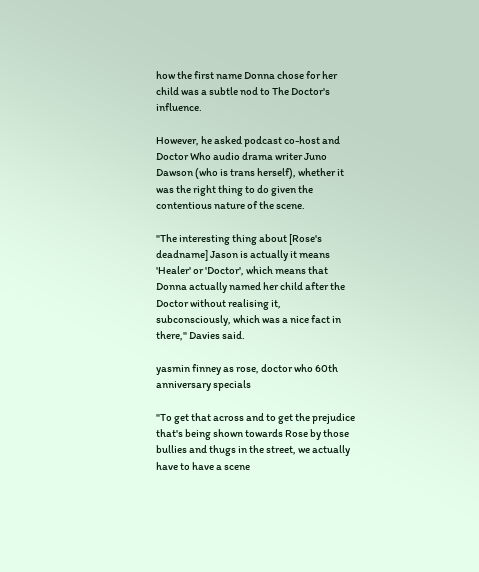how the first name Donna chose for her child was a subtle nod to The Doctor's influence.

However, he asked podcast co-host and Doctor Who audio drama writer Juno Dawson (who is trans herself), whether it was the right thing to do given the contentious nature of the scene.

"The interesting thing about [Rose's deadname] Jason is actually it means 'Healer' or 'Doctor', which means that Donna actually named her child after the Doctor without realising it, subconsciously, which was a nice fact in there," Davies said.

yasmin finney as rose, doctor who 60th anniversary specials

"To get that across and to get the prejudice that's being shown towards Rose by those bullies and thugs in the street, we actually have to have a scene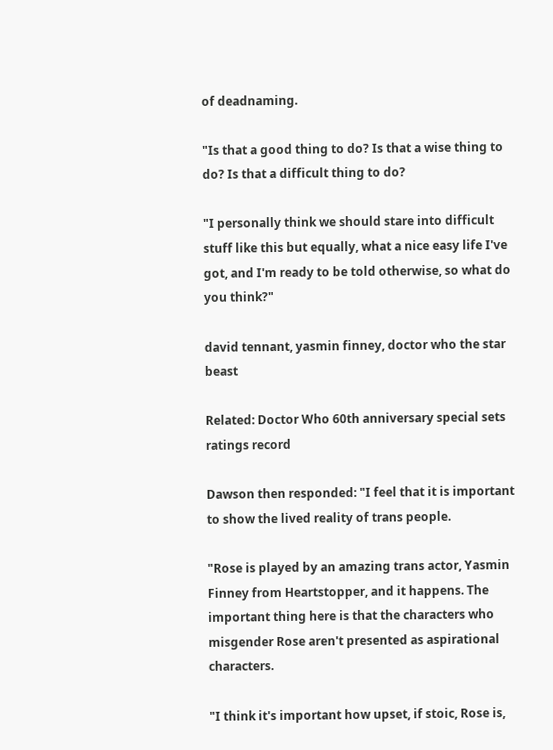of deadnaming.

"Is that a good thing to do? Is that a wise thing to do? Is that a difficult thing to do?

"I personally think we should stare into difficult stuff like this but equally, what a nice easy life I've got, and I'm ready to be told otherwise, so what do you think?"

david tennant, yasmin finney, doctor who the star beast

Related: Doctor Who 60th anniversary special sets ratings record

Dawson then responded: "I feel that it is important to show the lived reality of trans people.

"Rose is played by an amazing trans actor, Yasmin Finney from Heartstopper, and it happens. The important thing here is that the characters who misgender Rose aren't presented as aspirational characters.

"I think it's important how upset, if stoic, Rose is,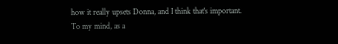how it really upsets Donna, and I think that's important. To my mind, as a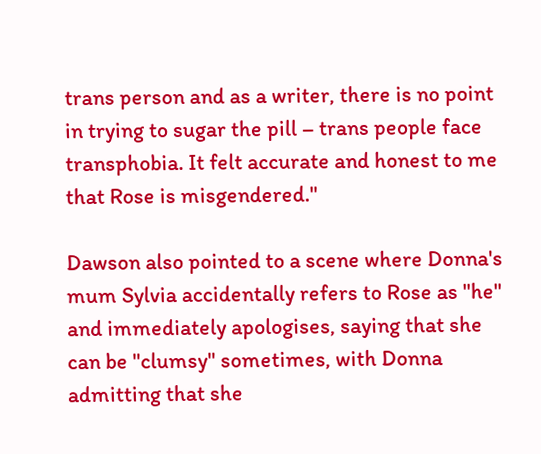trans person and as a writer, there is no point in trying to sugar the pill – trans people face transphobia. It felt accurate and honest to me that Rose is misgendered."

Dawson also pointed to a scene where Donna's mum Sylvia accidentally refers to Rose as "he" and immediately apologises, saying that she can be "clumsy" sometimes, with Donna admitting that she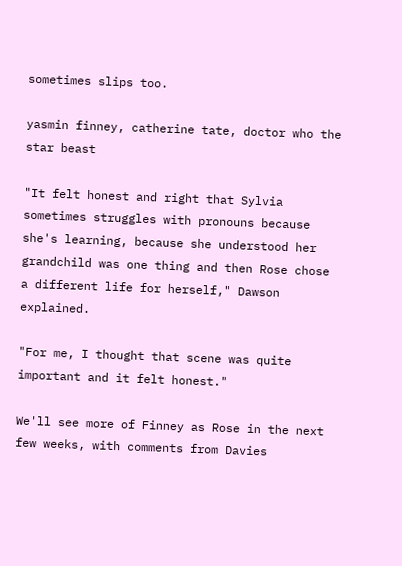sometimes slips too.

yasmin finney, catherine tate, doctor who the star beast

"It felt honest and right that Sylvia sometimes struggles with pronouns because she's learning, because she understood her grandchild was one thing and then Rose chose a different life for herself," Dawson explained.

"For me, I thought that scene was quite important and it felt honest."

We'll see more of Finney as Rose in the next few weeks, with comments from Davies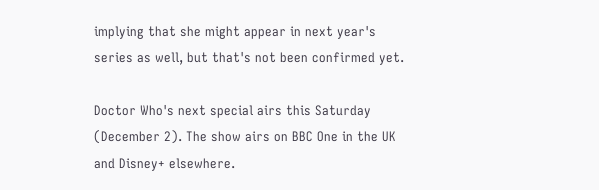implying that she might appear in next year's series as well, but that's not been confirmed yet.

Doctor Who's next special airs this Saturday (December 2). The show airs on BBC One in the UK and Disney+ elsewhere.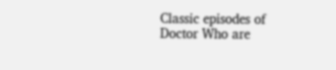Classic episodes of Doctor Who are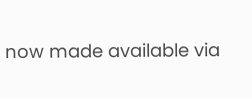now made available via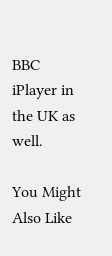BBC iPlayer in the UK as well.

You Might Also Like